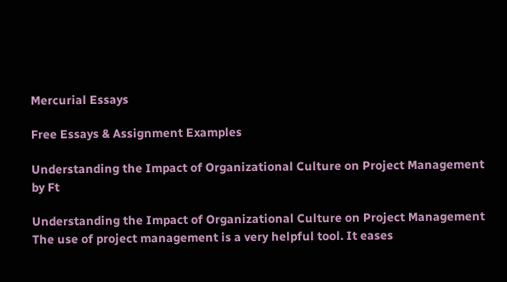Mercurial Essays

Free Essays & Assignment Examples

Understanding the Impact of Organizational Culture on Project Management by Ft

Understanding the Impact of Organizational Culture on Project Management The use of project management is a very helpful tool. It eases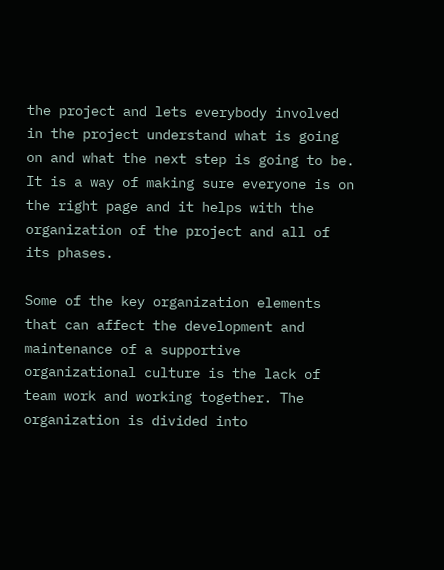the project and lets everybody involved in the project understand what is going on and what the next step is going to be. It is a way of making sure everyone is on the right page and it helps with the organization of the project and all of its phases.

Some of the key organization elements that can affect the development and maintenance of a supportive organizational culture is the lack of team work and working together. The organization is divided into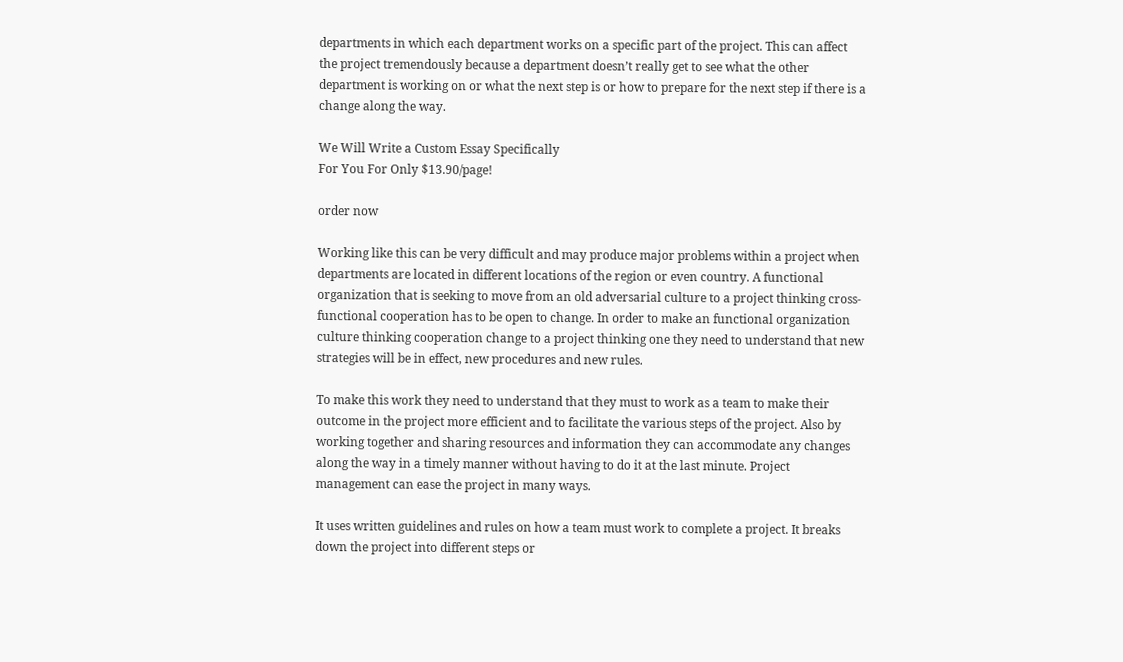departments in which each department works on a specific part of the project. This can affect the project tremendously because a department doesn’t really get to see what the other department is working on or what the next step is or how to prepare for the next step if there is a change along the way.

We Will Write a Custom Essay Specifically
For You For Only $13.90/page!

order now

Working like this can be very difficult and may produce major problems within a project when departments are located in different locations of the region or even country. A functional organization that is seeking to move from an old adversarial culture to a project thinking cross-functional cooperation has to be open to change. In order to make an functional organization culture thinking cooperation change to a project thinking one they need to understand that new strategies will be in effect, new procedures and new rules.

To make this work they need to understand that they must to work as a team to make their outcome in the project more efficient and to facilitate the various steps of the project. Also by working together and sharing resources and information they can accommodate any changes along the way in a timely manner without having to do it at the last minute. Project management can ease the project in many ways.

It uses written guidelines and rules on how a team must work to complete a project. It breaks down the project into different steps or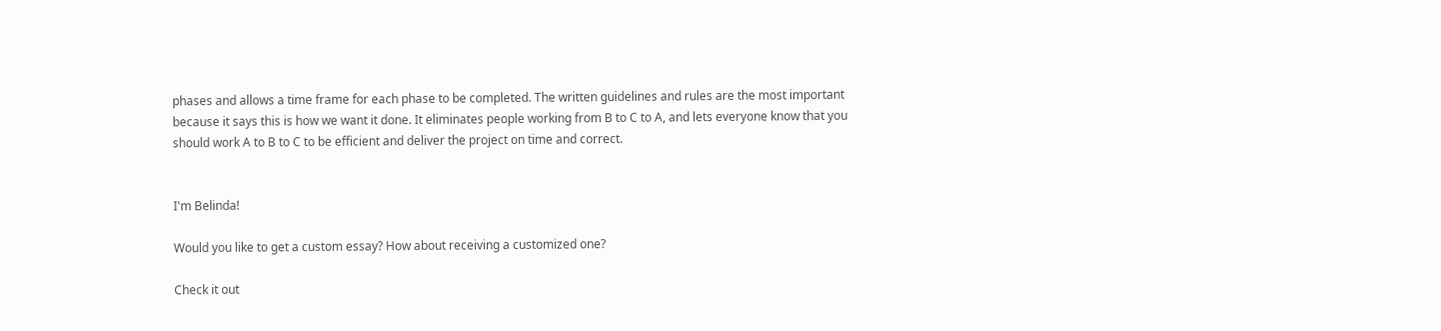phases and allows a time frame for each phase to be completed. The written guidelines and rules are the most important because it says this is how we want it done. It eliminates people working from B to C to A, and lets everyone know that you should work A to B to C to be efficient and deliver the project on time and correct.


I'm Belinda!

Would you like to get a custom essay? How about receiving a customized one?

Check it out